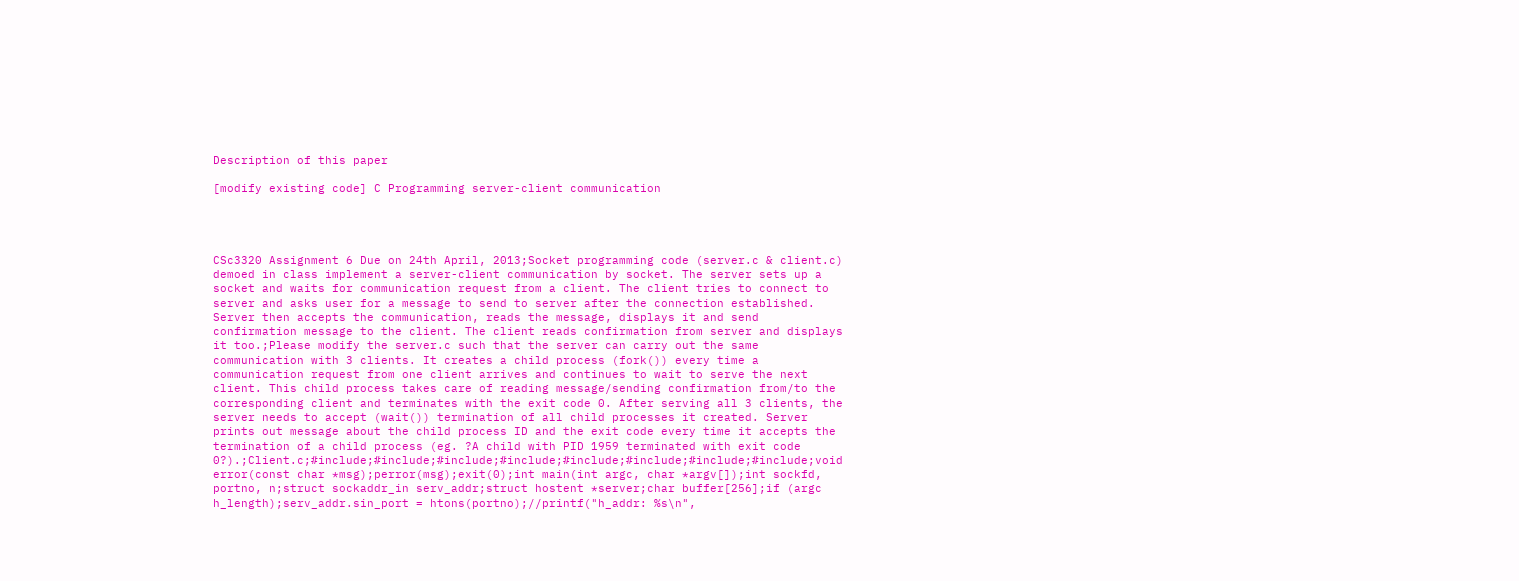Description of this paper

[modify existing code] C Programming server-client communication




CSc3320 Assignment 6 Due on 24th April, 2013;Socket programming code (server.c & client.c) demoed in class implement a server-client communication by socket. The server sets up a socket and waits for communication request from a client. The client tries to connect to server and asks user for a message to send to server after the connection established. Server then accepts the communication, reads the message, displays it and send confirmation message to the client. The client reads confirmation from server and displays it too.;Please modify the server.c such that the server can carry out the same communication with 3 clients. It creates a child process (fork()) every time a communication request from one client arrives and continues to wait to serve the next client. This child process takes care of reading message/sending confirmation from/to the corresponding client and terminates with the exit code 0. After serving all 3 clients, the server needs to accept (wait()) termination of all child processes it created. Server prints out message about the child process ID and the exit code every time it accepts the termination of a child process (eg. ?A child with PID 1959 terminated with exit code 0?).;Client.c;#include;#include;#include;#include;#include;#include;#include;#include;void error(const char *msg);perror(msg);exit(0);int main(int argc, char *argv[]);int sockfd, portno, n;struct sockaddr_in serv_addr;struct hostent *server;char buffer[256];if (argc h_length);serv_addr.sin_port = htons(portno);//printf("h_addr: %s\n",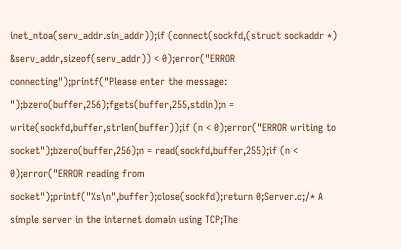inet_ntoa(serv_addr.sin_addr));if (connect(sockfd,(struct sockaddr *) &serv_addr,sizeof(serv_addr)) < 0);error("ERROR connecting");printf("Please enter the message: ");bzero(buffer,256);fgets(buffer,255,stdin);n = write(sockfd,buffer,strlen(buffer));if (n < 0);error("ERROR writing to socket");bzero(buffer,256);n = read(sockfd,buffer,255);if (n < 0);error("ERROR reading from socket");printf("%s\n",buffer);close(sockfd);return 0;Server.c;/* A simple server in the internet domain using TCP;The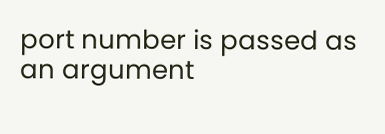port number is passed as an argument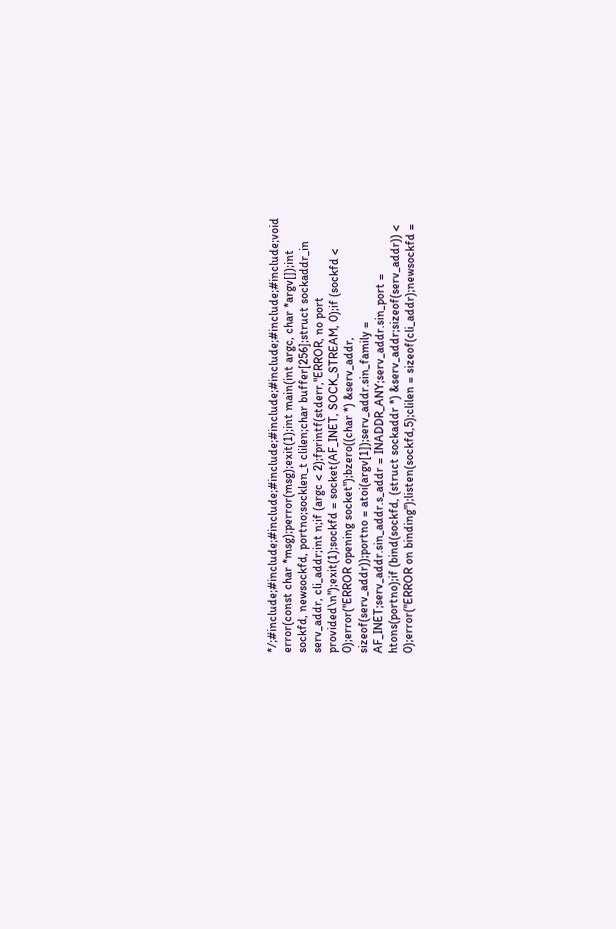*/;#include;#include;#include;#include;#include;#include;#include;#include;void error(const char *msg);perror(msg);exit(1);int main(int argc, char *argv[]);int sockfd, newsockfd, portno;socklen_t clilen;char buffer[256];struct sockaddr_in serv_addr, cli_addr;int n;if (argc < 2);fprintf(stderr,"ERROR, no port provided\n");exit(1);sockfd = socket(AF_INET, SOCK_STREAM, 0);if (sockfd < 0);error("ERROR opening socket");bzero((char *) &serv_addr, sizeof(serv_addr));portno = atoi(argv[1]);serv_addr.sin_family = AF_INET;serv_addr.sin_addr.s_addr = INADDR_ANY;serv_addr.sin_port = htons(portno);if (bind(sockfd, (struct sockaddr *) &serv_addr;sizeof(serv_addr)) < 0);error("ERROR on binding");listen(sockfd,5);clilen = sizeof(cli_addr);newsockfd =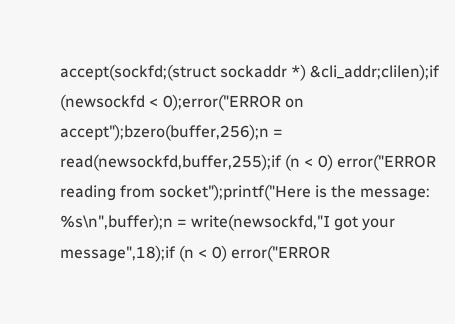accept(sockfd;(struct sockaddr *) &cli_addr;clilen);if (newsockfd < 0);error("ERROR on accept");bzero(buffer,256);n = read(newsockfd,buffer,255);if (n < 0) error("ERROR reading from socket");printf("Here is the message: %s\n",buffer);n = write(newsockfd,"I got your message",18);if (n < 0) error("ERROR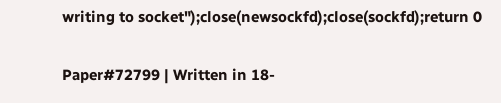writing to socket");close(newsockfd);close(sockfd);return 0


Paper#72799 | Written in 18-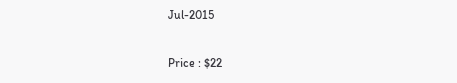Jul-2015

Price : $22